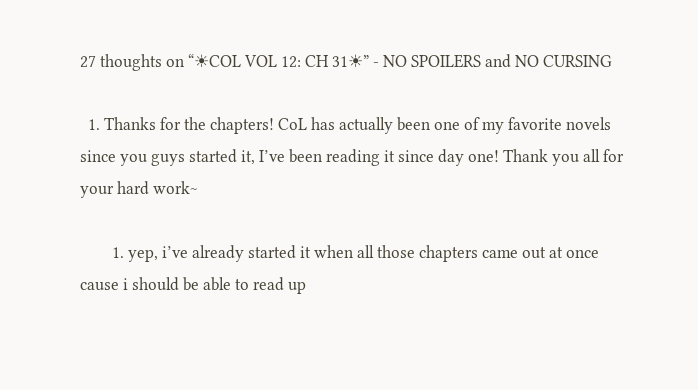27 thoughts on “☀COL VOL 12: CH 31☀” - NO SPOILERS and NO CURSING

  1. Thanks for the chapters! CoL has actually been one of my favorite novels since you guys started it, I’ve been reading it since day one! Thank you all for your hard work~

        1. yep, i’ve already started it when all those chapters came out at once cause i should be able to read up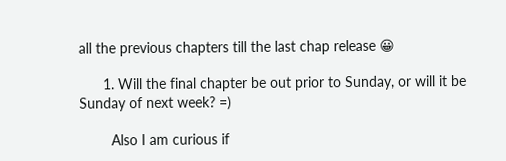all the previous chapters till the last chap release 😀

      1. Will the final chapter be out prior to Sunday, or will it be Sunday of next week? =)

        Also I am curious if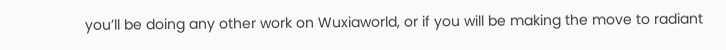you’ll be doing any other work on Wuxiaworld, or if you will be making the move to radiant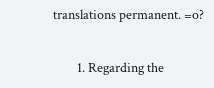translations permanent. =o?

        1. Regarding the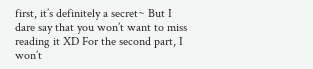first, it’s definitely a secret~ But I dare say that you won’t want to miss reading it XD For the second part, I won’t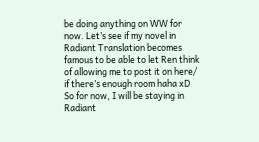be doing anything on WW for now. Let’s see if my novel in Radiant Translation becomes famous to be able to let Ren think of allowing me to post it on here/ if there’s enough room haha xD So for now, I will be staying in Radiant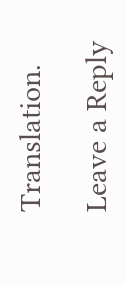Translation.

Leave a Reply